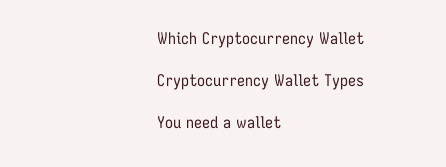Which Cryptocurrency Wallet

Cryptocurrency Wallet Types

You need a wallet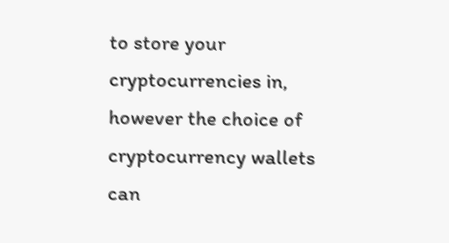to store your cryptocurrencies in, however the choice of cryptocurrency wallets can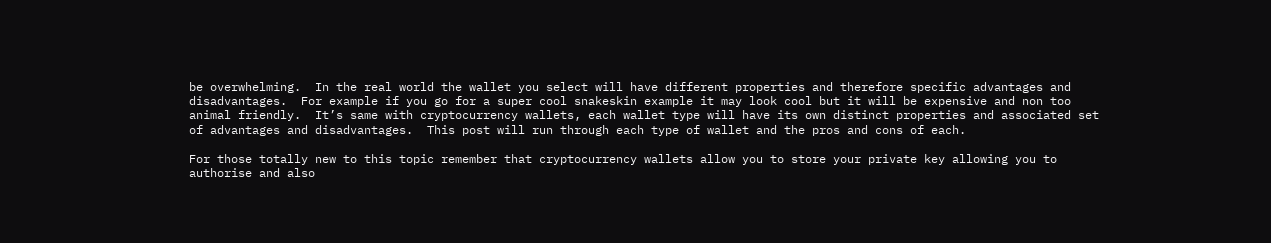be overwhelming.  In the real world the wallet you select will have different properties and therefore specific advantages and disadvantages.  For example if you go for a super cool snakeskin example it may look cool but it will be expensive and non too animal friendly.  It’s same with cryptocurrency wallets, each wallet type will have its own distinct properties and associated set of advantages and disadvantages.  This post will run through each type of wallet and the pros and cons of each.

For those totally new to this topic remember that cryptocurrency wallets allow you to store your private key allowing you to authorise and also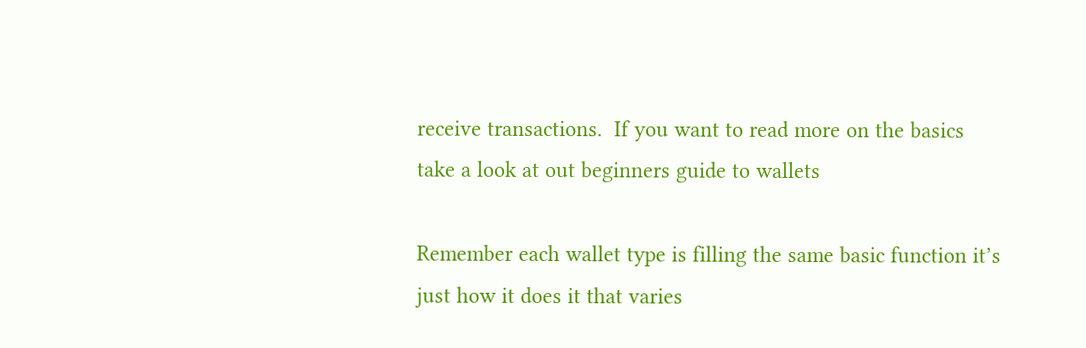receive transactions.  If you want to read more on the basics take a look at out beginners guide to wallets

Remember each wallet type is filling the same basic function it’s just how it does it that varies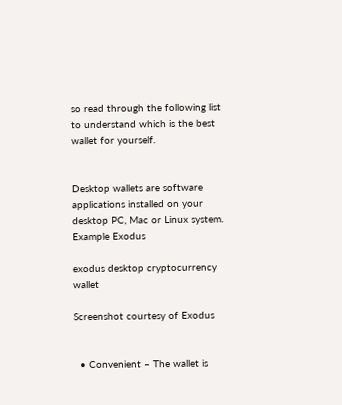so read through the following list to understand which is the best wallet for yourself.


Desktop wallets are software applications installed on your desktop PC, Mac or Linux system. Example Exodus

exodus desktop cryptocurrency wallet

Screenshot courtesy of Exodus


  • Convenient – The wallet is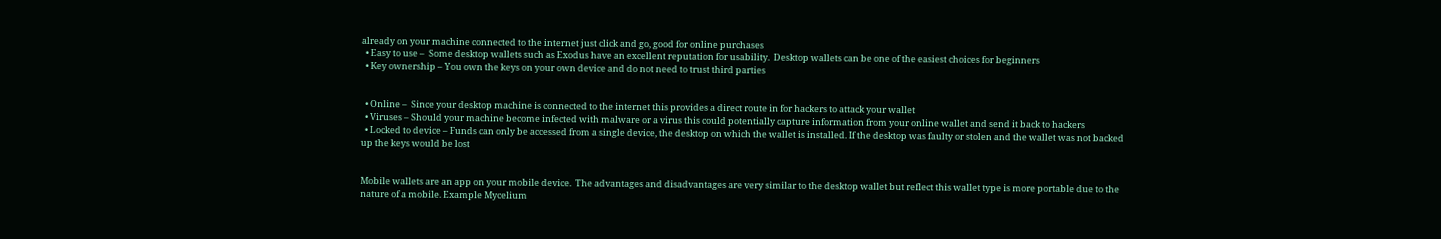already on your machine connected to the internet just click and go, good for online purchases
  • Easy to use –  Some desktop wallets such as Exodus have an excellent reputation for usability.  Desktop wallets can be one of the easiest choices for beginners
  • Key ownership – You own the keys on your own device and do not need to trust third parties


  • Online –  Since your desktop machine is connected to the internet this provides a direct route in for hackers to attack your wallet
  • Viruses – Should your machine become infected with malware or a virus this could potentially capture information from your online wallet and send it back to hackers
  • Locked to device – Funds can only be accessed from a single device, the desktop on which the wallet is installed. If the desktop was faulty or stolen and the wallet was not backed up the keys would be lost


Mobile wallets are an app on your mobile device.  The advantages and disadvantages are very similar to the desktop wallet but reflect this wallet type is more portable due to the nature of a mobile. Example Mycelium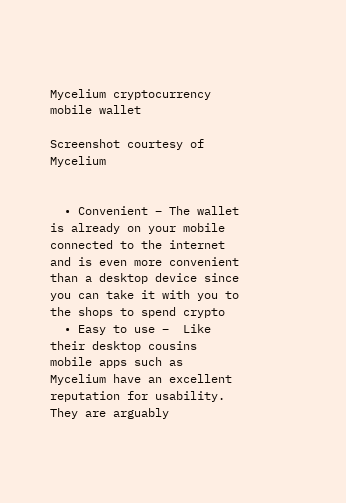Mycelium cryptocurrency mobile wallet

Screenshot courtesy of Mycelium


  • Convenient – The wallet is already on your mobile connected to the internet and is even more convenient than a desktop device since you can take it with you to the shops to spend crypto
  • Easy to use –  Like their desktop cousins mobile apps such as Mycelium have an excellent reputation for usability.  They are arguably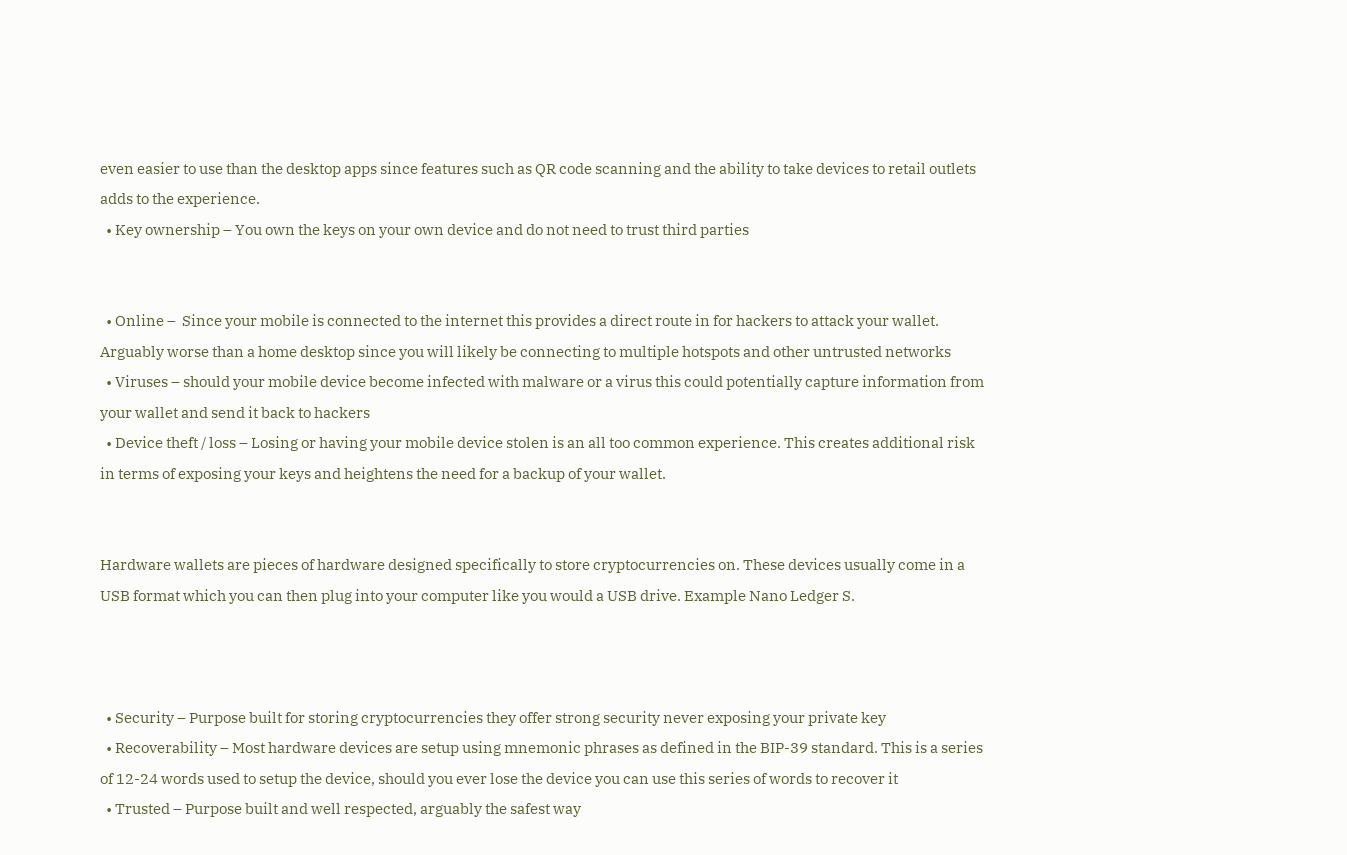even easier to use than the desktop apps since features such as QR code scanning and the ability to take devices to retail outlets adds to the experience.
  • Key ownership – You own the keys on your own device and do not need to trust third parties


  • Online –  Since your mobile is connected to the internet this provides a direct route in for hackers to attack your wallet. Arguably worse than a home desktop since you will likely be connecting to multiple hotspots and other untrusted networks
  • Viruses – should your mobile device become infected with malware or a virus this could potentially capture information from your wallet and send it back to hackers
  • Device theft / loss – Losing or having your mobile device stolen is an all too common experience. This creates additional risk in terms of exposing your keys and heightens the need for a backup of your wallet.


Hardware wallets are pieces of hardware designed specifically to store cryptocurrencies on. These devices usually come in a USB format which you can then plug into your computer like you would a USB drive. Example Nano Ledger S.



  • Security – Purpose built for storing cryptocurrencies they offer strong security never exposing your private key
  • Recoverability – Most hardware devices are setup using mnemonic phrases as defined in the BIP-39 standard. This is a series of 12-24 words used to setup the device, should you ever lose the device you can use this series of words to recover it
  • Trusted – Purpose built and well respected, arguably the safest way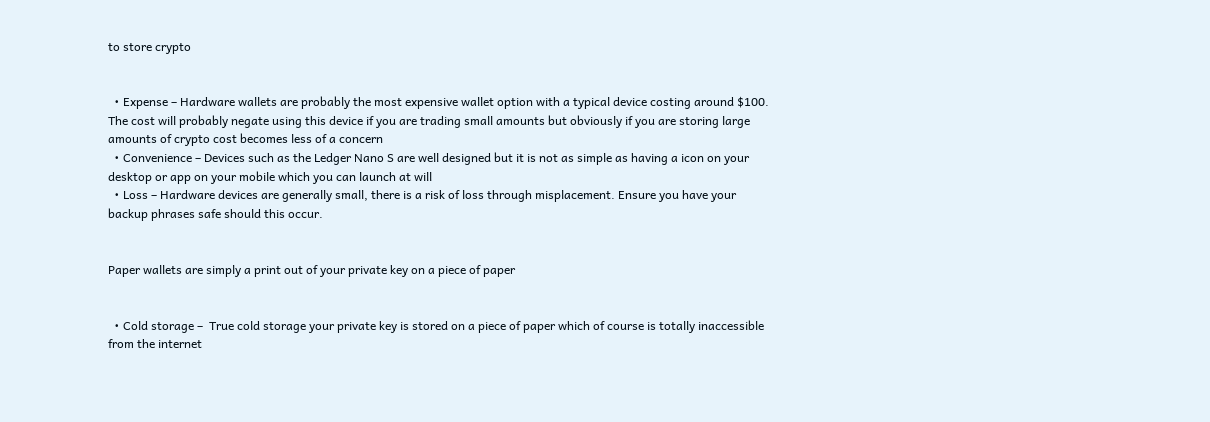to store crypto


  • Expense – Hardware wallets are probably the most expensive wallet option with a typical device costing around $100.  The cost will probably negate using this device if you are trading small amounts but obviously if you are storing large amounts of crypto cost becomes less of a concern
  • Convenience – Devices such as the Ledger Nano S are well designed but it is not as simple as having a icon on your desktop or app on your mobile which you can launch at will
  • Loss – Hardware devices are generally small, there is a risk of loss through misplacement. Ensure you have your backup phrases safe should this occur.


Paper wallets are simply a print out of your private key on a piece of paper


  • Cold storage –  True cold storage your private key is stored on a piece of paper which of course is totally inaccessible from the internet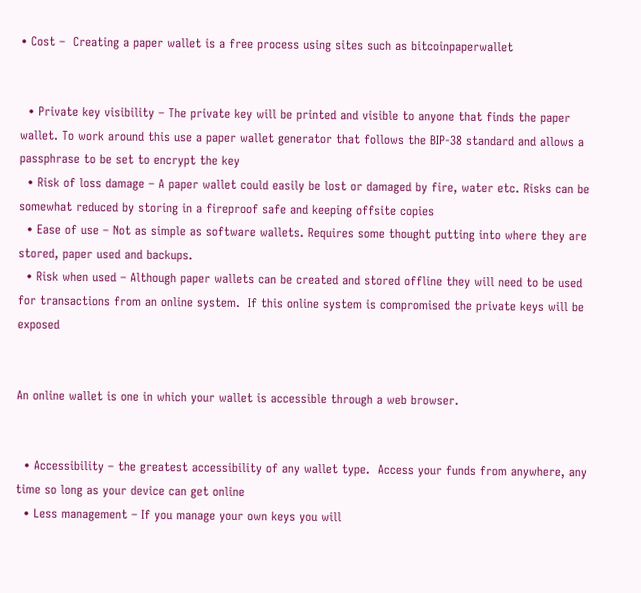• Cost –  Creating a paper wallet is a free process using sites such as bitcoinpaperwallet


  • Private key visibility – The private key will be printed and visible to anyone that finds the paper wallet. To work around this use a paper wallet generator that follows the BIP-38 standard and allows a passphrase to be set to encrypt the key
  • Risk of loss damage – A paper wallet could easily be lost or damaged by fire, water etc. Risks can be somewhat reduced by storing in a fireproof safe and keeping offsite copies
  • Ease of use – Not as simple as software wallets. Requires some thought putting into where they are stored, paper used and backups.
  • Risk when used – Although paper wallets can be created and stored offline they will need to be used for transactions from an online system.  If this online system is compromised the private keys will be exposed


An online wallet is one in which your wallet is accessible through a web browser.


  • Accessibility – the greatest accessibility of any wallet type.  Access your funds from anywhere, any time so long as your device can get online
  • Less management – If you manage your own keys you will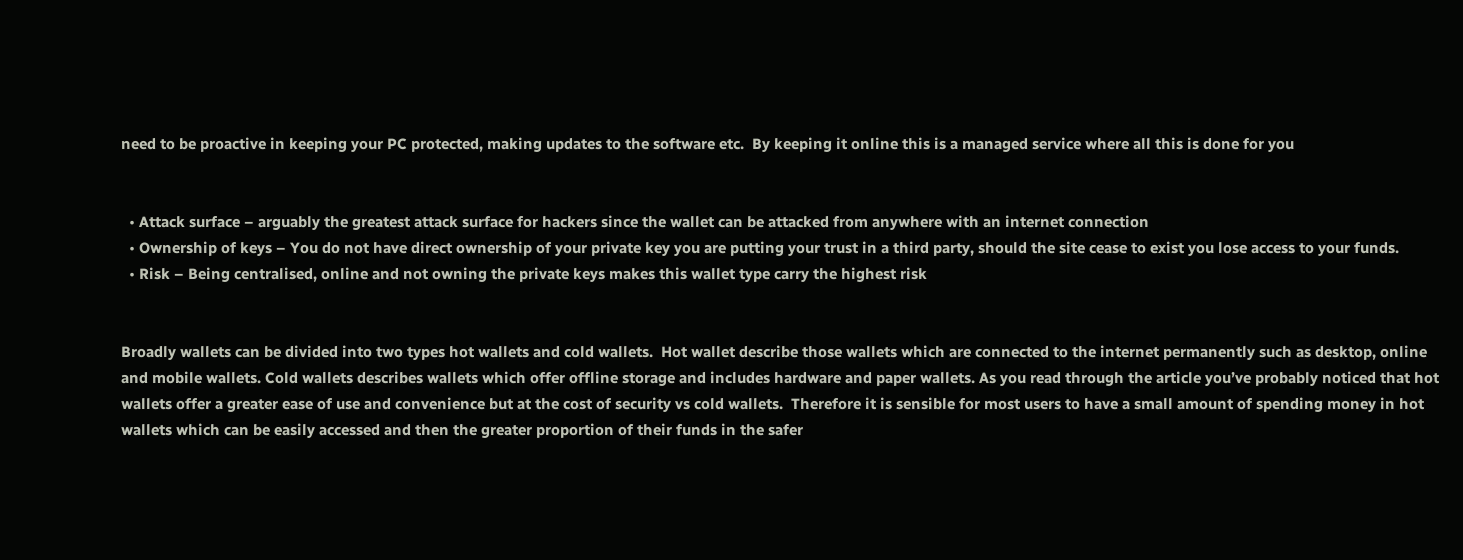need to be proactive in keeping your PC protected, making updates to the software etc.  By keeping it online this is a managed service where all this is done for you


  • Attack surface – arguably the greatest attack surface for hackers since the wallet can be attacked from anywhere with an internet connection
  • Ownership of keys – You do not have direct ownership of your private key you are putting your trust in a third party, should the site cease to exist you lose access to your funds.
  • Risk – Being centralised, online and not owning the private keys makes this wallet type carry the highest risk


Broadly wallets can be divided into two types hot wallets and cold wallets.  Hot wallet describe those wallets which are connected to the internet permanently such as desktop, online and mobile wallets. Cold wallets describes wallets which offer offline storage and includes hardware and paper wallets. As you read through the article you’ve probably noticed that hot wallets offer a greater ease of use and convenience but at the cost of security vs cold wallets.  Therefore it is sensible for most users to have a small amount of spending money in hot wallets which can be easily accessed and then the greater proportion of their funds in the safer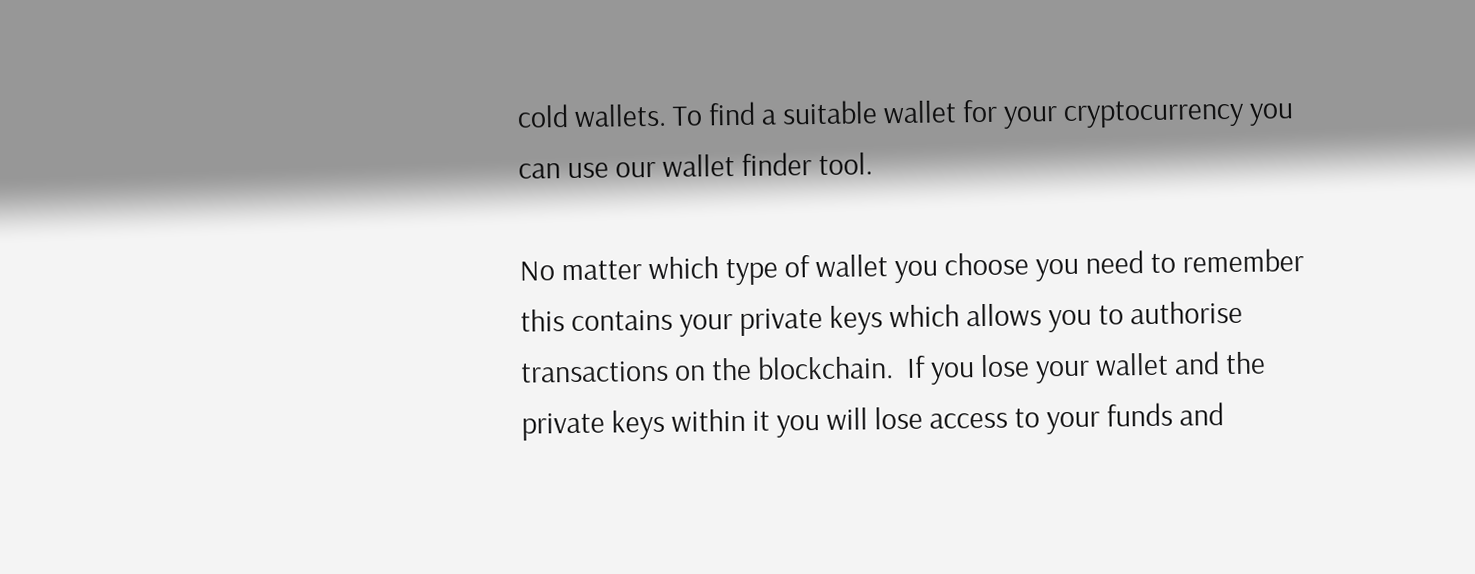cold wallets. To find a suitable wallet for your cryptocurrency you can use our wallet finder tool.

No matter which type of wallet you choose you need to remember this contains your private keys which allows you to authorise transactions on the blockchain.  If you lose your wallet and the private keys within it you will lose access to your funds and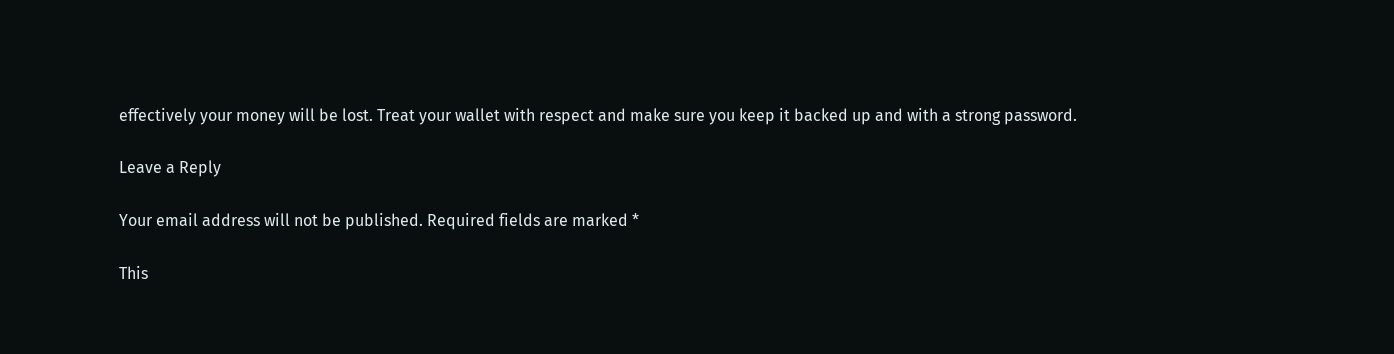effectively your money will be lost. Treat your wallet with respect and make sure you keep it backed up and with a strong password.

Leave a Reply

Your email address will not be published. Required fields are marked *

This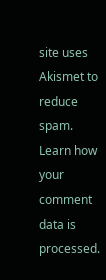site uses Akismet to reduce spam. Learn how your comment data is processed.